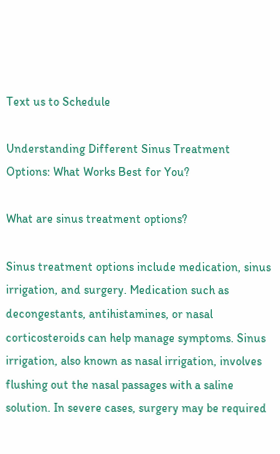Text us to Schedule

Understanding Different Sinus Treatment Options: What Works Best for You?

What are sinus treatment options?

Sinus treatment options include medication, sinus irrigation, and surgery. Medication such as decongestants, antihistamines, or nasal corticosteroids can help manage symptoms. Sinus irrigation, also known as nasal irrigation, involves flushing out the nasal passages with a saline solution. In severe cases, surgery may be required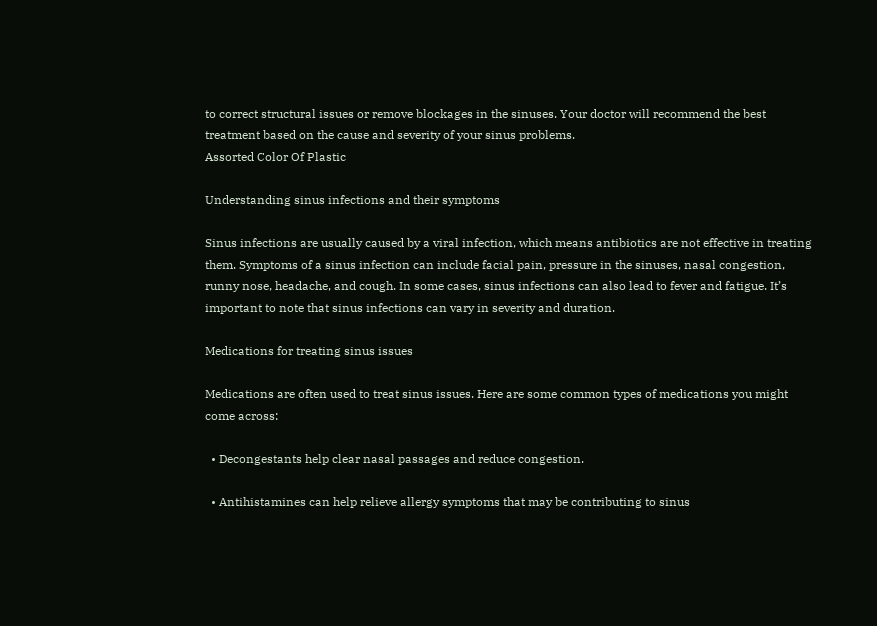to correct structural issues or remove blockages in the sinuses. Your doctor will recommend the best treatment based on the cause and severity of your sinus problems.
Assorted Color Of Plastic

Understanding sinus infections and their symptoms

Sinus infections are usually caused by a viral infection, which means antibiotics are not effective in treating them. Symptoms of a sinus infection can include facial pain, pressure in the sinuses, nasal congestion, runny nose, headache, and cough. In some cases, sinus infections can also lead to fever and fatigue. It’s important to note that sinus infections can vary in severity and duration.

Medications for treating sinus issues

Medications are often used to treat sinus issues. Here are some common types of medications you might come across:

  • Decongestants help clear nasal passages and reduce congestion.

  • Antihistamines can help relieve allergy symptoms that may be contributing to sinus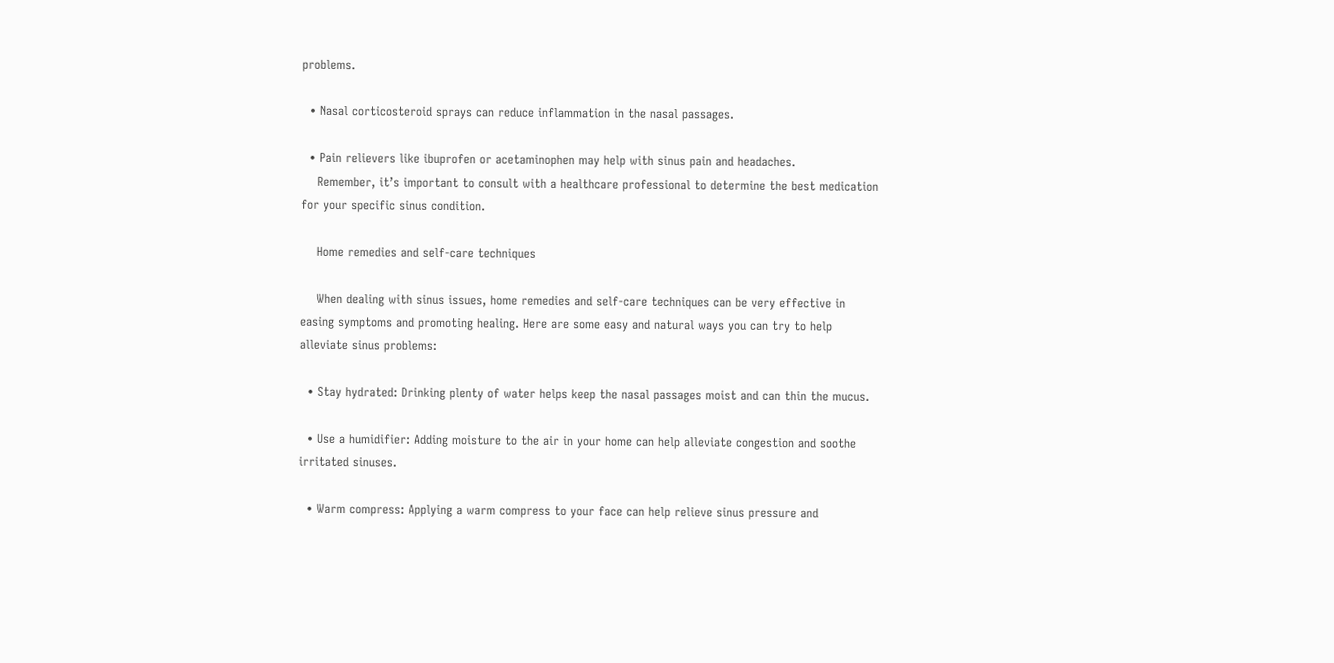problems.

  • Nasal corticosteroid sprays can reduce inflammation in the nasal passages.

  • Pain relievers like ibuprofen or acetaminophen may help with sinus pain and headaches.
    Remember, it’s important to consult with a healthcare professional to determine the best medication for your specific sinus condition.

    Home remedies and self-care techniques

    When dealing with sinus issues, home remedies and self-care techniques can be very effective in easing symptoms and promoting healing. Here are some easy and natural ways you can try to help alleviate sinus problems:

  • Stay hydrated: Drinking plenty of water helps keep the nasal passages moist and can thin the mucus.

  • Use a humidifier: Adding moisture to the air in your home can help alleviate congestion and soothe irritated sinuses.

  • Warm compress: Applying a warm compress to your face can help relieve sinus pressure and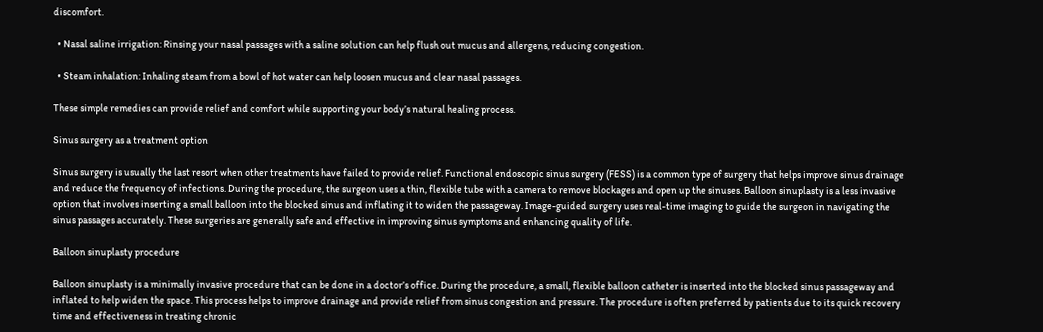discomfort.

  • Nasal saline irrigation: Rinsing your nasal passages with a saline solution can help flush out mucus and allergens, reducing congestion.

  • Steam inhalation: Inhaling steam from a bowl of hot water can help loosen mucus and clear nasal passages.

These simple remedies can provide relief and comfort while supporting your body’s natural healing process.

Sinus surgery as a treatment option

Sinus surgery is usually the last resort when other treatments have failed to provide relief. Functional endoscopic sinus surgery (FESS) is a common type of surgery that helps improve sinus drainage and reduce the frequency of infections. During the procedure, the surgeon uses a thin, flexible tube with a camera to remove blockages and open up the sinuses. Balloon sinuplasty is a less invasive option that involves inserting a small balloon into the blocked sinus and inflating it to widen the passageway. Image-guided surgery uses real-time imaging to guide the surgeon in navigating the sinus passages accurately. These surgeries are generally safe and effective in improving sinus symptoms and enhancing quality of life.

Balloon sinuplasty procedure

Balloon sinuplasty is a minimally invasive procedure that can be done in a doctor’s office. During the procedure, a small, flexible balloon catheter is inserted into the blocked sinus passageway and inflated to help widen the space. This process helps to improve drainage and provide relief from sinus congestion and pressure. The procedure is often preferred by patients due to its quick recovery time and effectiveness in treating chronic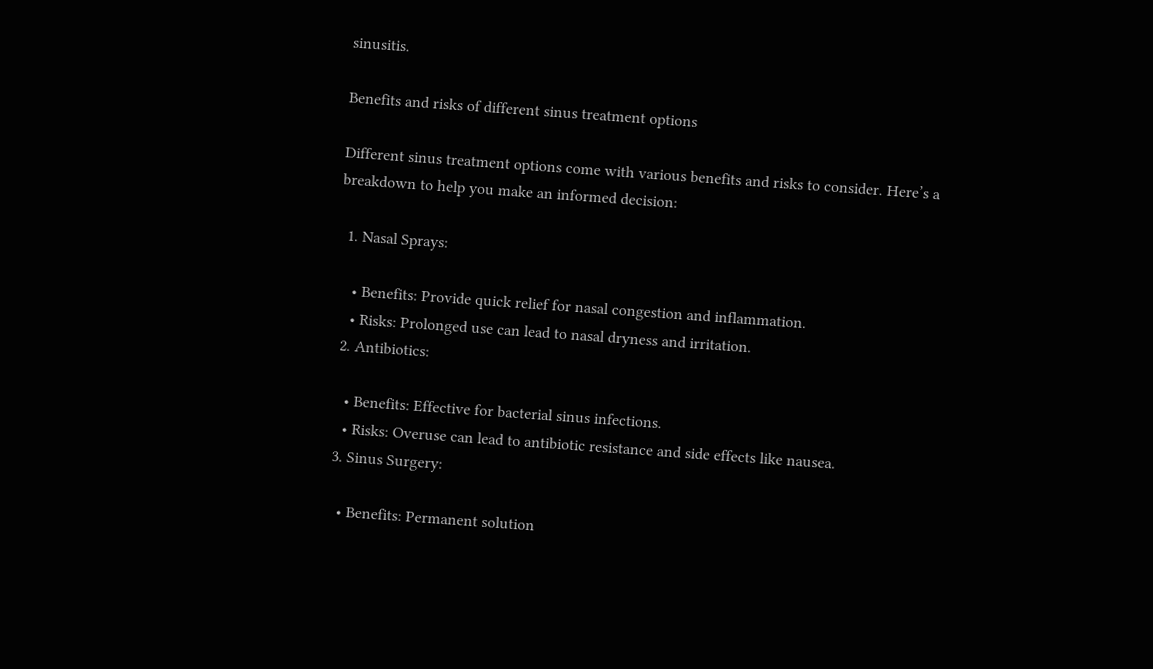sinusitis.

Benefits and risks of different sinus treatment options

Different sinus treatment options come with various benefits and risks to consider. Here’s a breakdown to help you make an informed decision:

  1. Nasal Sprays:

    • Benefits: Provide quick relief for nasal congestion and inflammation.
    • Risks: Prolonged use can lead to nasal dryness and irritation.
  2. Antibiotics:

    • Benefits: Effective for bacterial sinus infections.
    • Risks: Overuse can lead to antibiotic resistance and side effects like nausea.
  3. Sinus Surgery:

    • Benefits: Permanent solution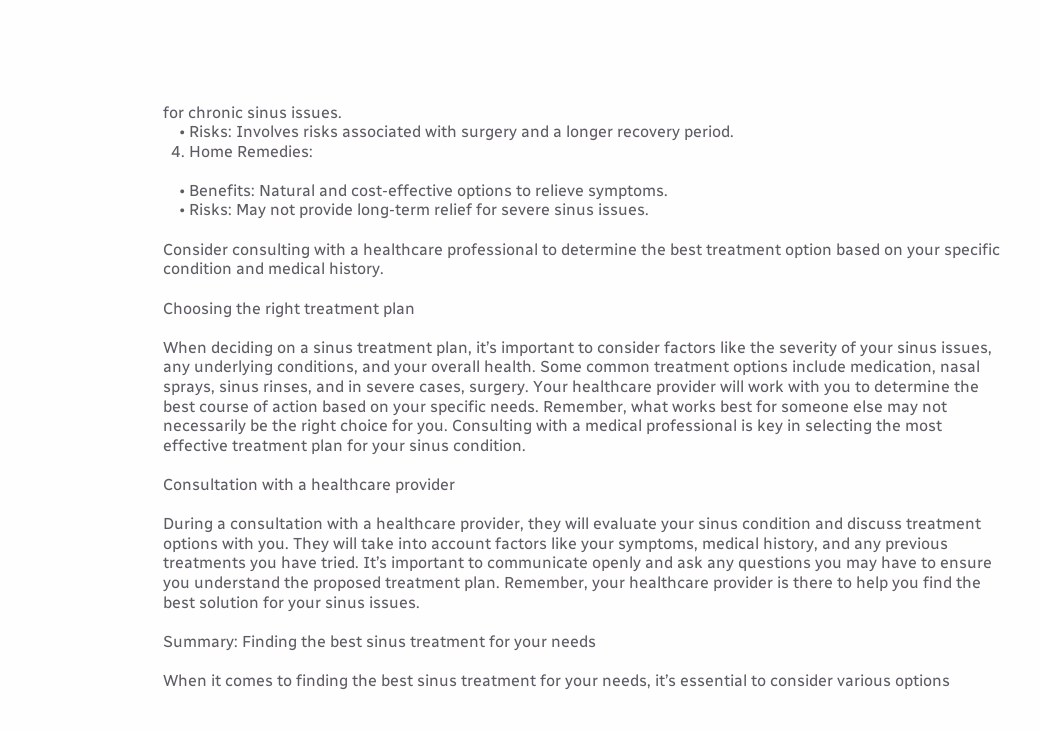for chronic sinus issues.
    • Risks: Involves risks associated with surgery and a longer recovery period.
  4. Home Remedies:

    • Benefits: Natural and cost-effective options to relieve symptoms.
    • Risks: May not provide long-term relief for severe sinus issues.

Consider consulting with a healthcare professional to determine the best treatment option based on your specific condition and medical history.

Choosing the right treatment plan

When deciding on a sinus treatment plan, it’s important to consider factors like the severity of your sinus issues, any underlying conditions, and your overall health. Some common treatment options include medication, nasal sprays, sinus rinses, and in severe cases, surgery. Your healthcare provider will work with you to determine the best course of action based on your specific needs. Remember, what works best for someone else may not necessarily be the right choice for you. Consulting with a medical professional is key in selecting the most effective treatment plan for your sinus condition.

Consultation with a healthcare provider

During a consultation with a healthcare provider, they will evaluate your sinus condition and discuss treatment options with you. They will take into account factors like your symptoms, medical history, and any previous treatments you have tried. It’s important to communicate openly and ask any questions you may have to ensure you understand the proposed treatment plan. Remember, your healthcare provider is there to help you find the best solution for your sinus issues.

Summary: Finding the best sinus treatment for your needs

When it comes to finding the best sinus treatment for your needs, it’s essential to consider various options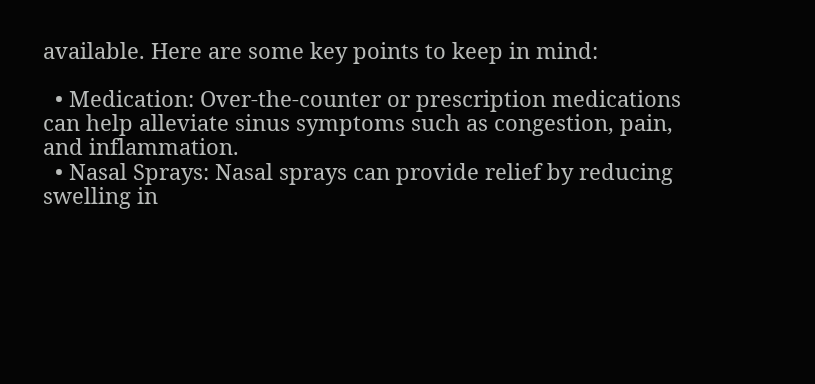available. Here are some key points to keep in mind:

  • Medication: Over-the-counter or prescription medications can help alleviate sinus symptoms such as congestion, pain, and inflammation.
  • Nasal Sprays: Nasal sprays can provide relief by reducing swelling in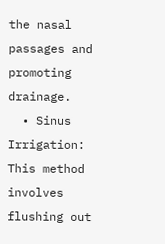the nasal passages and promoting drainage.
  • Sinus Irrigation: This method involves flushing out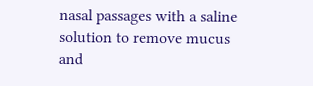nasal passages with a saline solution to remove mucus and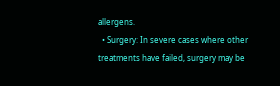allergens.
  • Surgery: In severe cases where other treatments have failed, surgery may be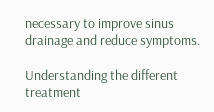necessary to improve sinus drainage and reduce symptoms.

Understanding the different treatment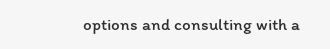options and consulting with a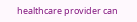healthcare provider can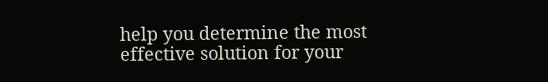help you determine the most effective solution for your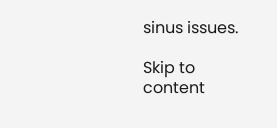sinus issues.

Skip to content